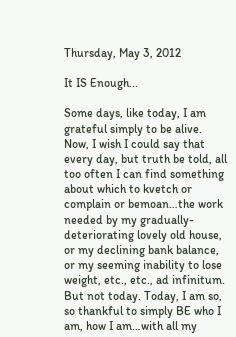Thursday, May 3, 2012

It IS Enough...

Some days, like today, I am grateful simply to be alive. Now, I wish I could say that every day, but truth be told, all too often I can find something about which to kvetch or complain or bemoan…the work needed by my gradually-deteriorating lovely old house, or my declining bank balance, or my seeming inability to lose weight, etc., etc., ad infinitum. But not today. Today, I am so, so thankful to simply BE who I am, how I am…with all my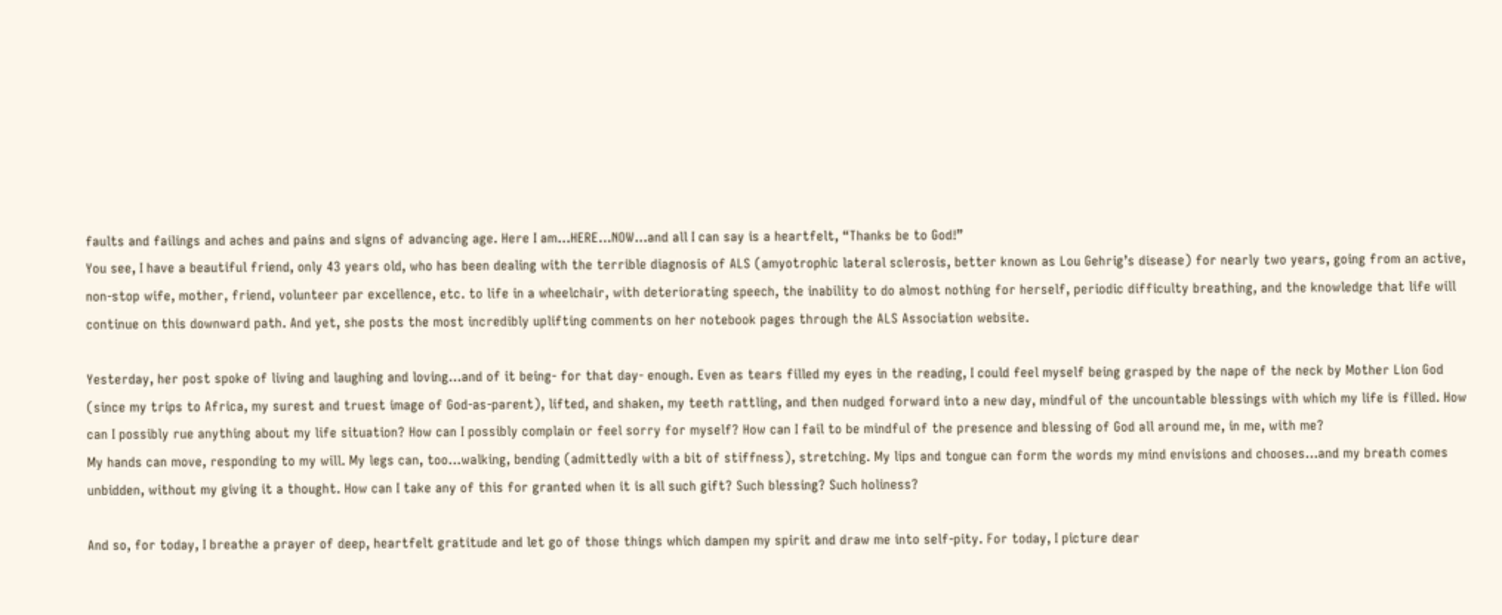faults and failings and aches and pains and signs of advancing age. Here I am…HERE…NOW…and all I can say is a heartfelt, “Thanks be to God!”
You see, I have a beautiful friend, only 43 years old, who has been dealing with the terrible diagnosis of ALS (amyotrophic lateral sclerosis, better known as Lou Gehrig’s disease) for nearly two years, going from an active, non-stop wife, mother, friend, volunteer par excellence, etc. to life in a wheelchair, with deteriorating speech, the inability to do almost nothing for herself, periodic difficulty breathing, and the knowledge that life will continue on this downward path. And yet, she posts the most incredibly uplifting comments on her notebook pages through the ALS Association website.

Yesterday, her post spoke of living and laughing and loving…and of it being- for that day- enough. Even as tears filled my eyes in the reading, I could feel myself being grasped by the nape of the neck by Mother Lion God (since my trips to Africa, my surest and truest image of God-as-parent), lifted, and shaken, my teeth rattling, and then nudged forward into a new day, mindful of the uncountable blessings with which my life is filled. How can I possibly rue anything about my life situation? How can I possibly complain or feel sorry for myself? How can I fail to be mindful of the presence and blessing of God all around me, in me, with me?
My hands can move, responding to my will. My legs can, too…walking, bending (admittedly with a bit of stiffness), stretching. My lips and tongue can form the words my mind envisions and chooses…and my breath comes unbidden, without my giving it a thought. How can I take any of this for granted when it is all such gift? Such blessing? Such holiness?

And so, for today, I breathe a prayer of deep, heartfelt gratitude and let go of those things which dampen my spirit and draw me into self-pity. For today, I picture dear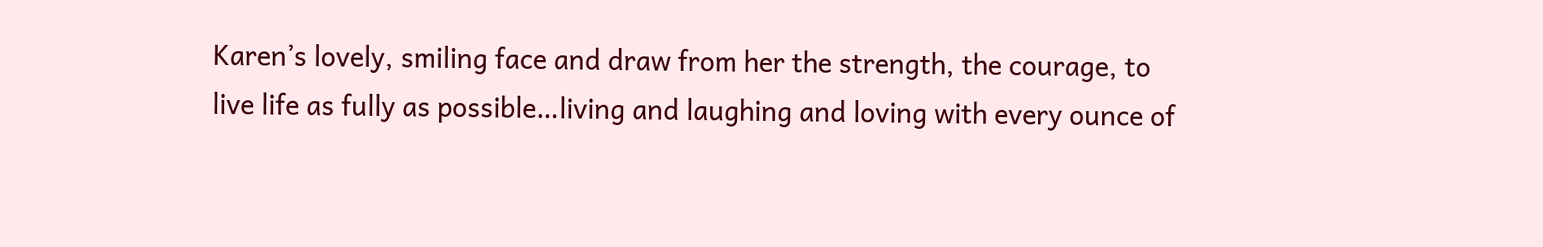Karen’s lovely, smiling face and draw from her the strength, the courage, to live life as fully as possible…living and laughing and loving with every ounce of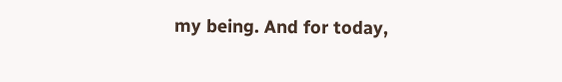my being. And for today,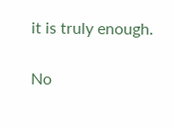it is truly enough.

No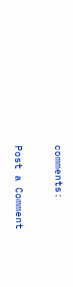comments:

Post a Comment